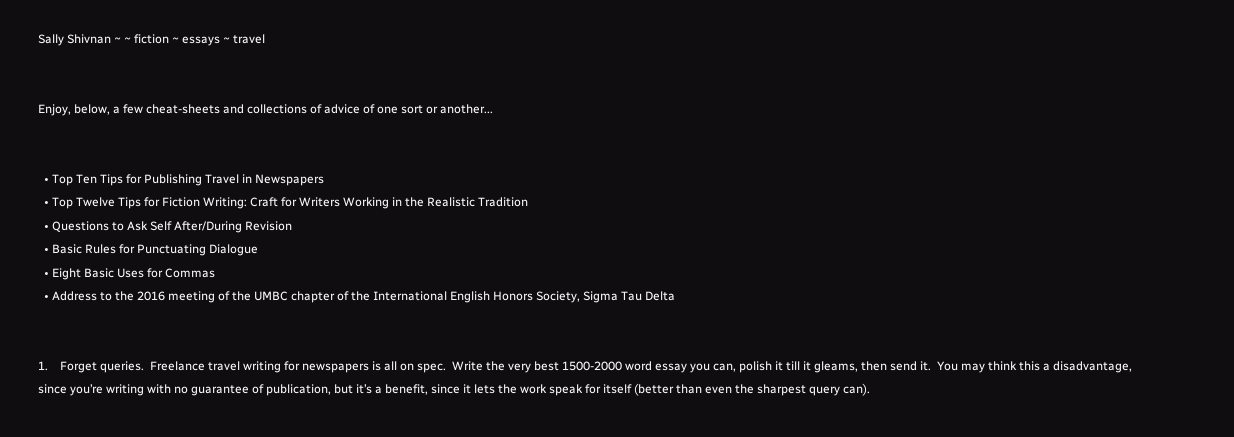Sally Shivnan ~ ~ fiction ~ essays ~ travel


Enjoy, below, a few cheat-sheets and collections of advice of one sort or another...


  • Top Ten Tips for Publishing Travel in Newspapers
  • Top Twelve Tips for Fiction Writing: Craft for Writers Working in the Realistic Tradition
  • Questions to Ask Self After/During Revision
  • Basic Rules for Punctuating Dialogue
  • Eight Basic Uses for Commas
  • Address to the 2016 meeting of the UMBC chapter of the International English Honors Society, Sigma Tau Delta


1.    Forget queries.  Freelance travel writing for newspapers is all on spec.  Write the very best 1500-2000 word essay you can, polish it till it gleams, then send it.  You may think this a disadvantage, since you’re writing with no guarantee of publication, but it’s a benefit, since it lets the work speak for itself (better than even the sharpest query can).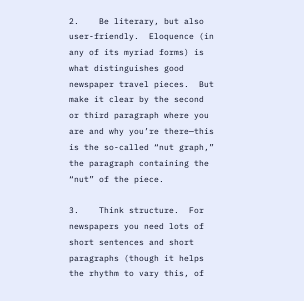2.    Be literary, but also user-friendly.  Eloquence (in any of its myriad forms) is what distinguishes good newspaper travel pieces.  But make it clear by the second or third paragraph where you are and why you’re there—this is the so-called “nut graph,” the paragraph containing the “nut” of the piece.

3.    Think structure.  For newspapers you need lots of short sentences and short paragraphs (though it helps the rhythm to vary this, of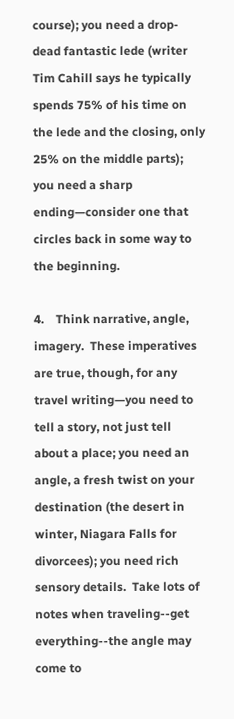course); you need a drop-dead fantastic lede (writer Tim Cahill says he typically spends 75% of his time on the lede and the closing, only 25% on the middle parts); you need a sharp ending—consider one that circles back in some way to the beginning.

4.    Think narrative, angle, imagery.  These imperatives are true, though, for any travel writing—you need to tell a story, not just tell about a place; you need an angle, a fresh twist on your destination (the desert in winter, Niagara Falls for divorcees); you need rich sensory details.  Take lots of notes when traveling--get everything--the angle may come to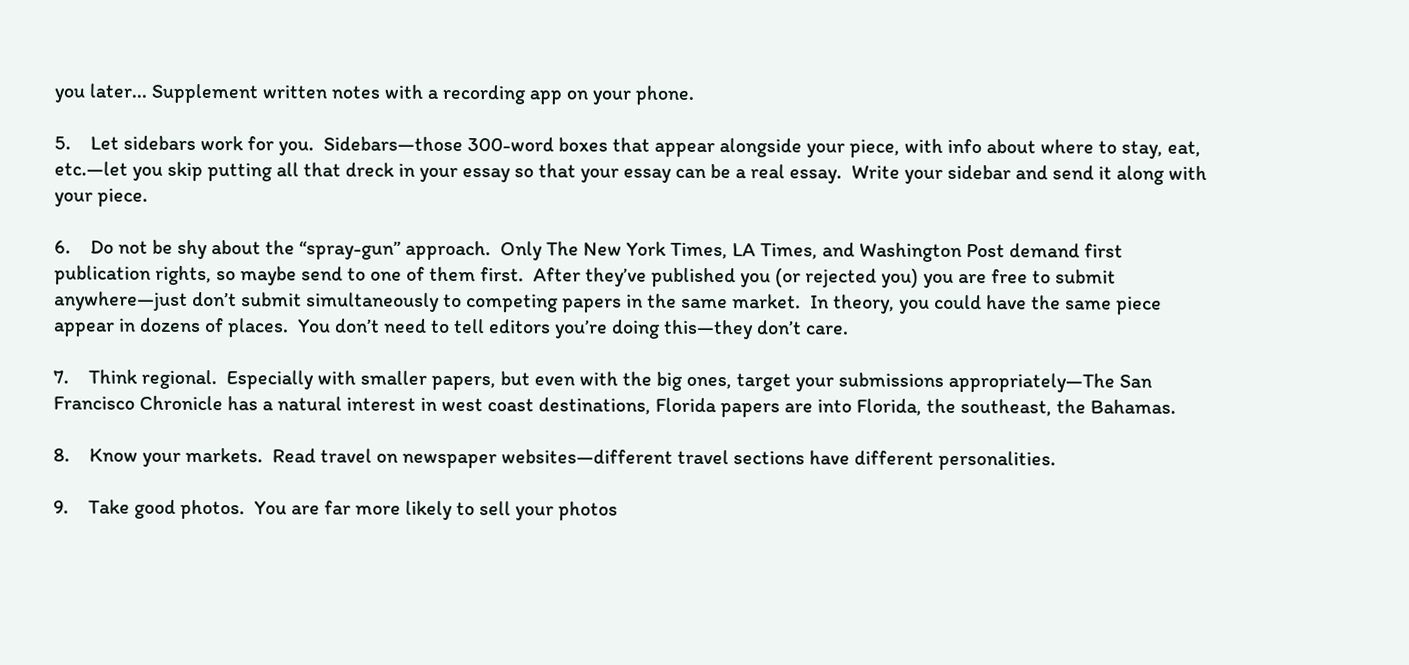you later... Supplement written notes with a recording app on your phone.

5.    Let sidebars work for you.  Sidebars—those 300-word boxes that appear alongside your piece, with info about where to stay, eat, etc.—let you skip putting all that dreck in your essay so that your essay can be a real essay.  Write your sidebar and send it along with your piece.

6.    Do not be shy about the “spray-gun” approach.  Only The New York Times, LA Times, and Washington Post demand first publication rights, so maybe send to one of them first.  After they’ve published you (or rejected you) you are free to submit anywhere—just don’t submit simultaneously to competing papers in the same market.  In theory, you could have the same piece appear in dozens of places.  You don’t need to tell editors you’re doing this—they don’t care.

7.    Think regional.  Especially with smaller papers, but even with the big ones, target your submissions appropriately—The San Francisco Chronicle has a natural interest in west coast destinations, Florida papers are into Florida, the southeast, the Bahamas.

8.    Know your markets.  Read travel on newspaper websites—different travel sections have different personalities.

9.    Take good photos.  You are far more likely to sell your photos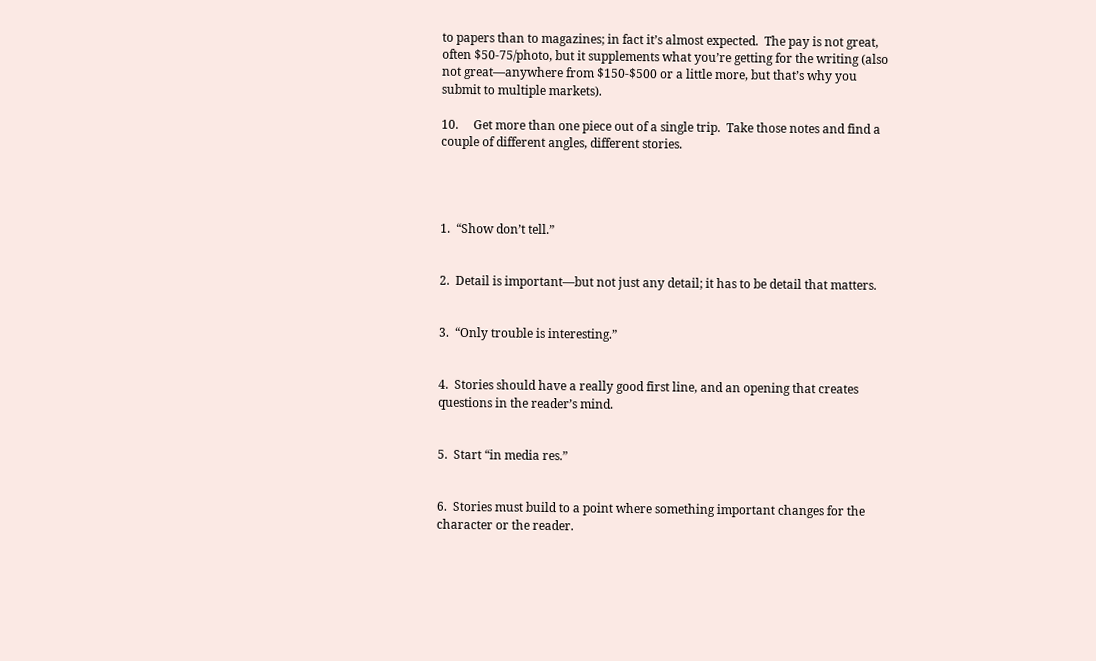to papers than to magazines; in fact it’s almost expected.  The pay is not great, often $50-75/photo, but it supplements what you’re getting for the writing (also not great—anywhere from $150-$500 or a little more, but that’s why you submit to multiple markets).

10.     Get more than one piece out of a single trip.  Take those notes and find a couple of different angles, different stories.




1.  “Show don’t tell.”


2.  Detail is important—but not just any detail; it has to be detail that matters.


3.  “Only trouble is interesting.”


4.  Stories should have a really good first line, and an opening that creates questions in the reader’s mind.


5.  Start “in media res.”


6.  Stories must build to a point where something important changes for the character or the reader.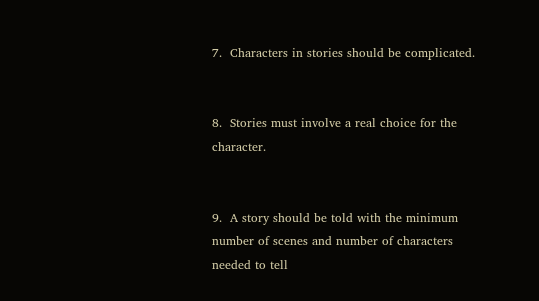7.  Characters in stories should be complicated.


8.  Stories must involve a real choice for the character.


9.  A story should be told with the minimum number of scenes and number of characters needed to tell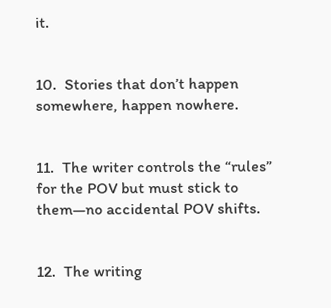it.


10.  Stories that don’t happen somewhere, happen nowhere.


11.  The writer controls the “rules” for the POV but must stick to them—no accidental POV shifts.


12.  The writing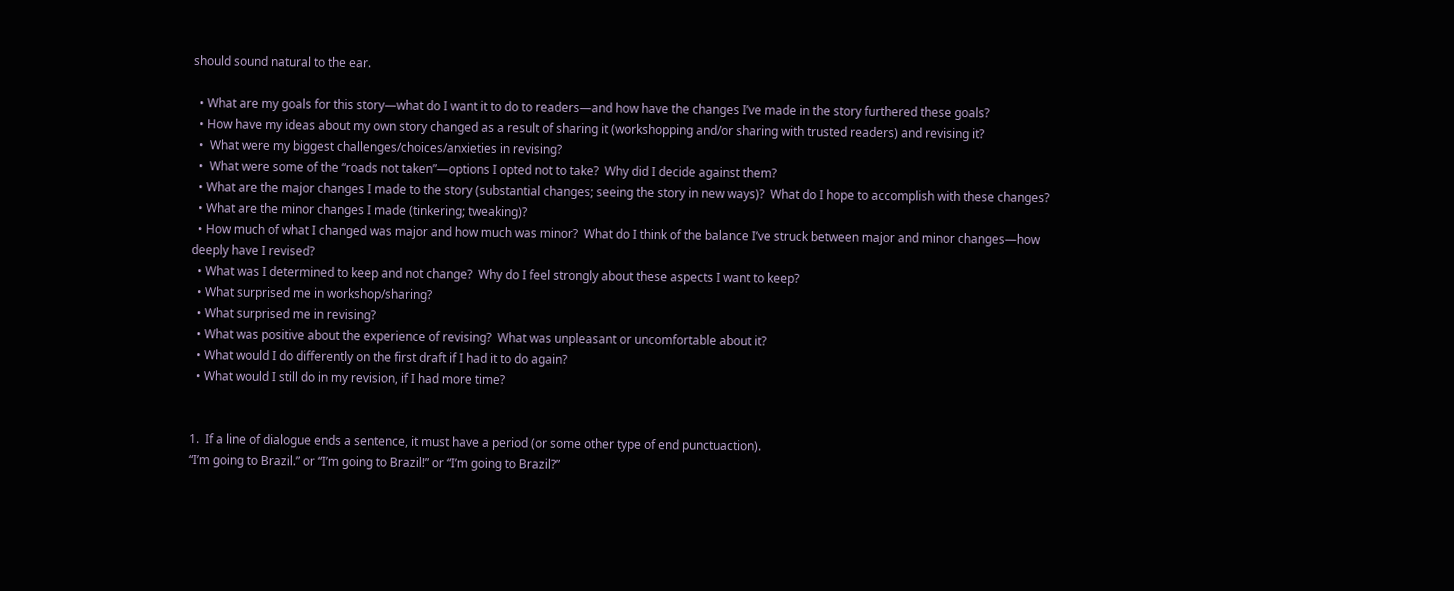should sound natural to the ear.

  • What are my goals for this story—what do I want it to do to readers—and how have the changes I’ve made in the story furthered these goals?
  • How have my ideas about my own story changed as a result of sharing it (workshopping and/or sharing with trusted readers) and revising it?
  •  What were my biggest challenges/choices/anxieties in revising?
  •  What were some of the “roads not taken”—options I opted not to take?  Why did I decide against them?
  • What are the major changes I made to the story (substantial changes; seeing the story in new ways)?  What do I hope to accomplish with these changes?
  • What are the minor changes I made (tinkering; tweaking)?
  • How much of what I changed was major and how much was minor?  What do I think of the balance I’ve struck between major and minor changes—how deeply have I revised?
  • What was I determined to keep and not change?  Why do I feel strongly about these aspects I want to keep?
  • What surprised me in workshop/sharing?
  • What surprised me in revising?
  • What was positive about the experience of revising?  What was unpleasant or uncomfortable about it?
  • What would I do differently on the first draft if I had it to do again?
  • What would I still do in my revision, if I had more time?


1.  If a line of dialogue ends a sentence, it must have a period (or some other type of end punctuaction).
“I’m going to Brazil.” or “I’m going to Brazil!” or “I’m going to Brazil?”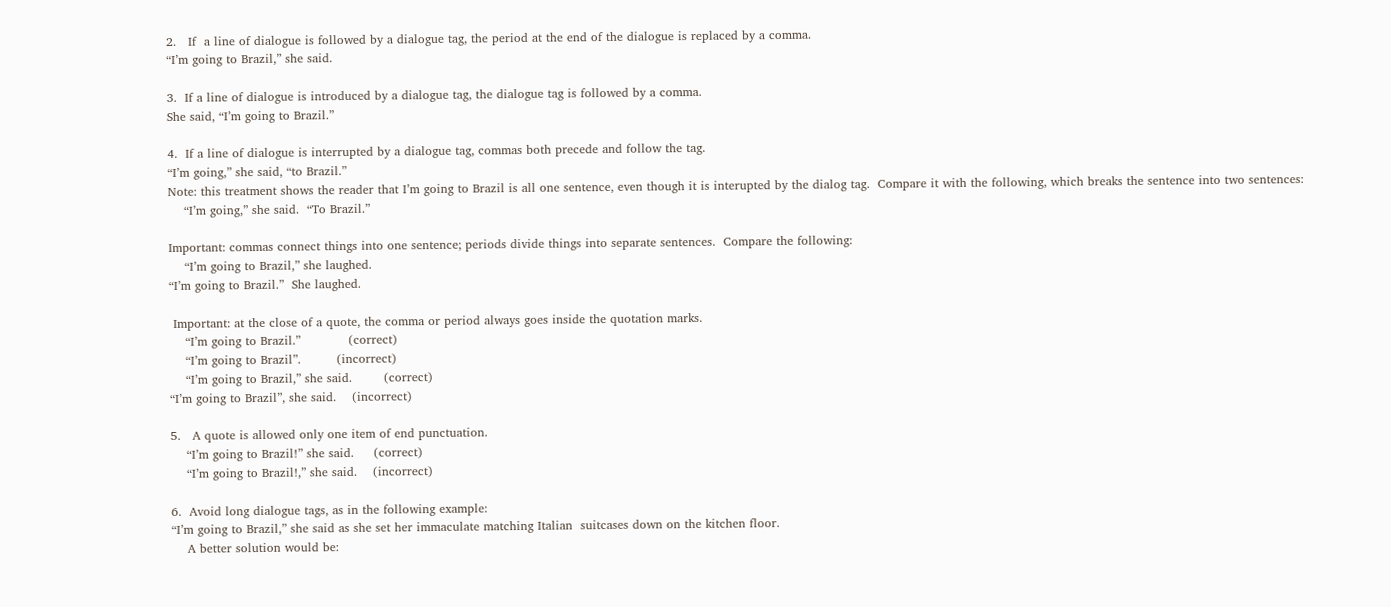2.   If  a line of dialogue is followed by a dialogue tag, the period at the end of the dialogue is replaced by a comma.
“I’m going to Brazil,” she said.

3.  If a line of dialogue is introduced by a dialogue tag, the dialogue tag is followed by a comma.
She said, “I’m going to Brazil.”

4.  If a line of dialogue is interrupted by a dialogue tag, commas both precede and follow the tag.
“I’m going,” she said, “to Brazil.”
Note: this treatment shows the reader that I’m going to Brazil is all one sentence, even though it is interupted by the dialog tag.  Compare it with the following, which breaks the sentence into two sentences:
    “I’m going,” she said.  “To Brazil.”

Important: commas connect things into one sentence; periods divide things into separate sentences.  Compare the following:
    “I’m going to Brazil,” she laughed.
“I’m going to Brazil.”  She laughed.

 Important: at the close of a quote, the comma or period always goes inside the quotation marks.
    “I’m going to Brazil.”            (correct)
    “I’m going to Brazil”.         (incorrect)
    “I’m going to Brazil,” she said.        (correct)
“I’m going to Brazil”, she said.    (incorrect)

5.   A quote is allowed only one item of end punctuation.
    “I’m going to Brazil!” she said.     (correct)
    “I’m going to Brazil!,” she said.    (incorrect)

6.  Avoid long dialogue tags, as in the following example:
“I’m going to Brazil,” she said as she set her immaculate matching Italian  suitcases down on the kitchen floor.
    A better solution would be: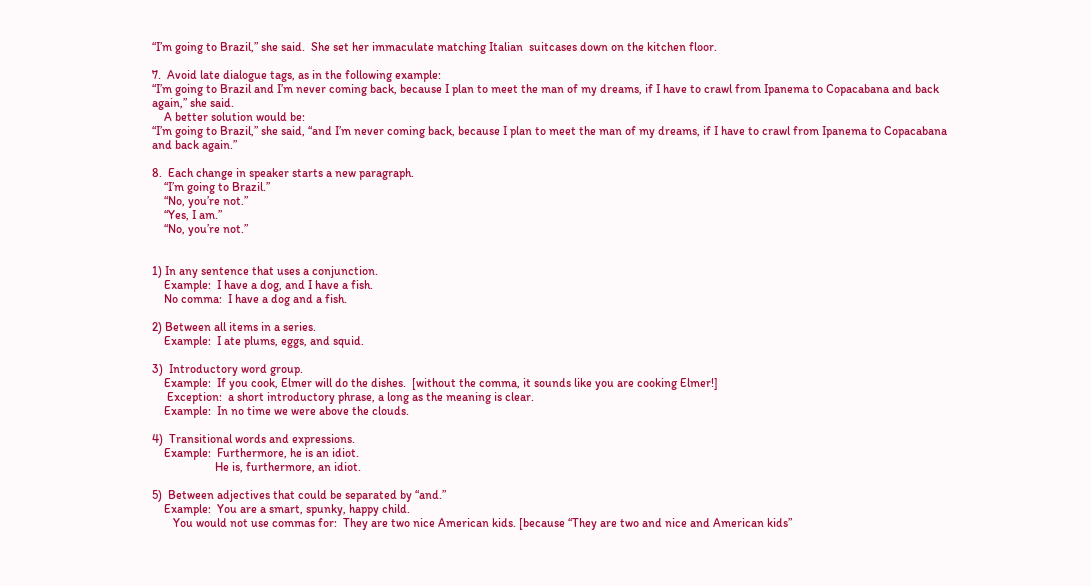“I’m going to Brazil,” she said.  She set her immaculate matching Italian  suitcases down on the kitchen floor.

7.  Avoid late dialogue tags, as in the following example:
“I’m going to Brazil and I’m never coming back, because I plan to meet the man of my dreams, if I have to crawl from Ipanema to Copacabana and back again,” she said.
    A better solution would be:
“I’m going to Brazil,” she said, “and I’m never coming back, because I plan to meet the man of my dreams, if I have to crawl from Ipanema to Copacabana and back again.”

8.  Each change in speaker starts a new paragraph.
    “I’m going to Brazil.”
    “No, you’re not.”
    “Yes, I am.”
    “No, you’re not.”


1) In any sentence that uses a conjunction.
    Example:  I have a dog, and I have a fish.
    No comma:  I have a dog and a fish.

2) Between all items in a series.
    Example:  I ate plums, eggs, and squid.

3)  Introductory word group.
    Example:  If you cook, Elmer will do the dishes.  [without the comma, it sounds like you are cooking Elmer!]
     Exception:  a short introductory phrase, a long as the meaning is clear.
    Example:  In no time we were above the clouds.

4)  Transitional words and expressions.
    Example:  Furthermore, he is an idiot.
                     He is, furthermore, an idiot.

5)  Between adjectives that could be separated by “and.”
    Example:  You are a smart, spunky, happy child.
       You would not use commas for:  They are two nice American kids. [because “They are two and nice and American kids”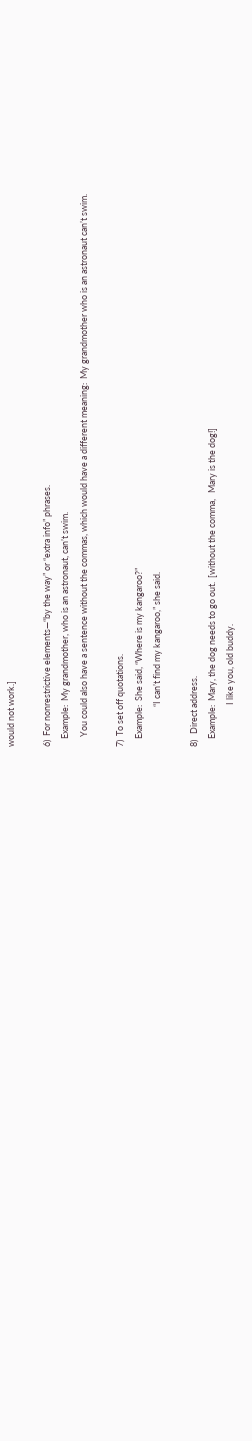would not work.]

6)  For nonrestrictive elements—“by the way” or “extra info” phrases.
    Example:  My grandmother, who is an astronaut, can’t swim.
     You could also have a sentence without the commas, which would have a different meaning:  My grandmother who is an astronaut can’t swim.

7)  To set off quotations.
    Example:  She said, “Where is my kangaroo?”
                    “I can’t find my kangaroo,” she said.

8)   Direct address.
    Example:  Mary, the dog needs to go out.  [without the comma,   Mary is the dog!]
                     I like you, old buddy.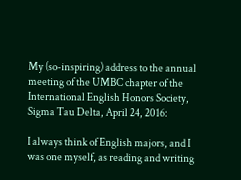My (so-inspiring) address to the annual meeting of the UMBC chapter of the International English Honors Society, Sigma Tau Delta, April 24, 2016:

I always think of English majors, and I was one myself, as reading and writing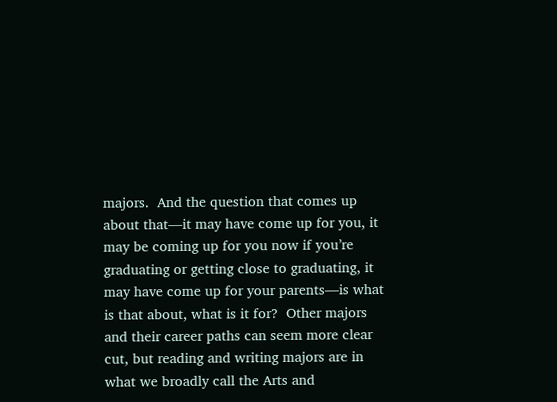majors.  And the question that comes up about that—it may have come up for you, it may be coming up for you now if you’re graduating or getting close to graduating, it may have come up for your parents—is what is that about, what is it for?  Other majors and their career paths can seem more clear cut, but reading and writing majors are in what we broadly call the Arts and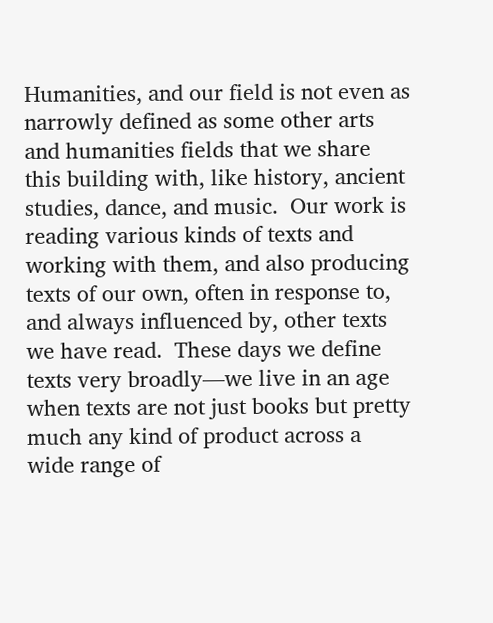Humanities, and our field is not even as narrowly defined as some other arts and humanities fields that we share this building with, like history, ancient studies, dance, and music.  Our work is reading various kinds of texts and working with them, and also producing texts of our own, often in response to, and always influenced by, other texts we have read.  These days we define texts very broadly—we live in an age when texts are not just books but pretty much any kind of product across a wide range of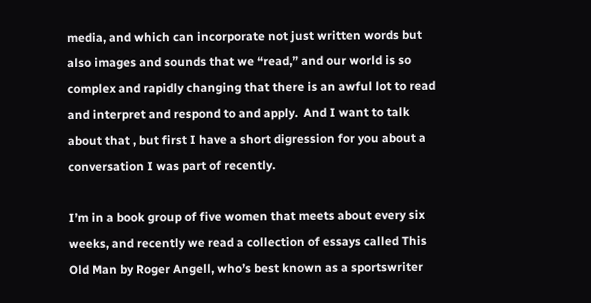media, and which can incorporate not just written words but also images and sounds that we “read,” and our world is so complex and rapidly changing that there is an awful lot to read and interpret and respond to and apply.  And I want to talk about that , but first I have a short digression for you about a conversation I was part of recently.

I’m in a book group of five women that meets about every six weeks, and recently we read a collection of essays called This Old Man by Roger Angell, who’s best known as a sportswriter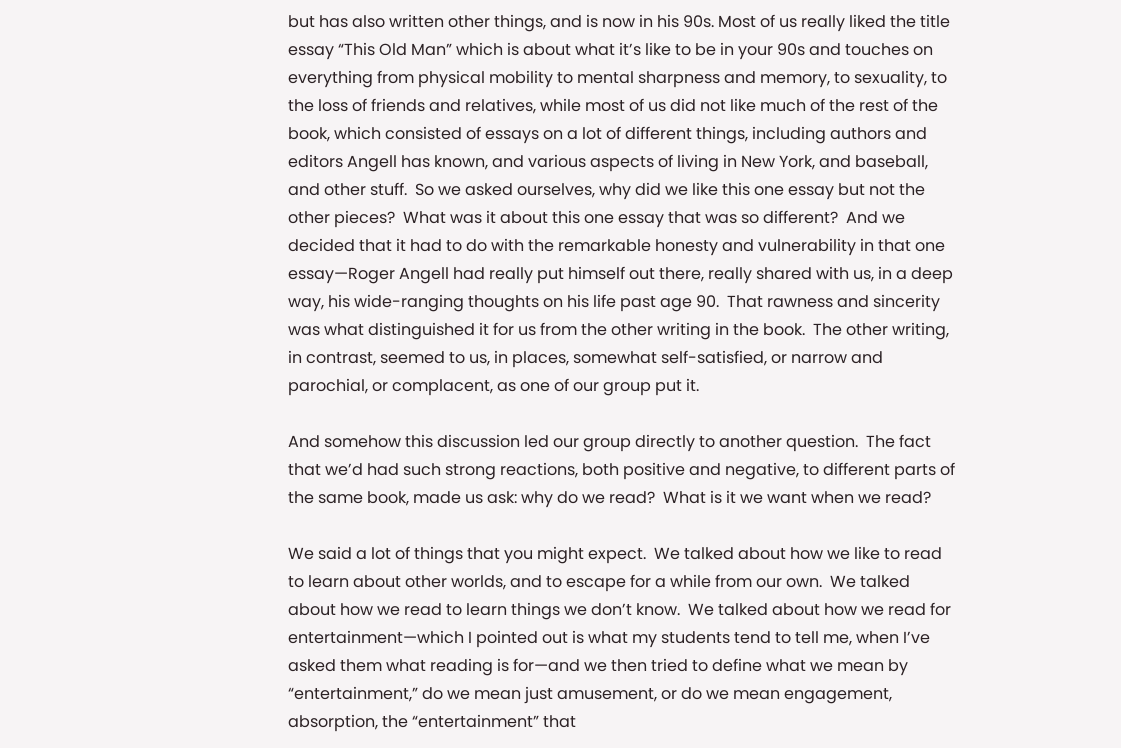but has also written other things, and is now in his 90s. Most of us really liked the title essay “This Old Man” which is about what it’s like to be in your 90s and touches on everything from physical mobility to mental sharpness and memory, to sexuality, to the loss of friends and relatives, while most of us did not like much of the rest of the book, which consisted of essays on a lot of different things, including authors and editors Angell has known, and various aspects of living in New York, and baseball, and other stuff.  So we asked ourselves, why did we like this one essay but not the other pieces?  What was it about this one essay that was so different?  And we decided that it had to do with the remarkable honesty and vulnerability in that one essay—Roger Angell had really put himself out there, really shared with us, in a deep way, his wide-ranging thoughts on his life past age 90.  That rawness and sincerity was what distinguished it for us from the other writing in the book.  The other writing, in contrast, seemed to us, in places, somewhat self-satisfied, or narrow and parochial, or complacent, as one of our group put it.

And somehow this discussion led our group directly to another question.  The fact that we’d had such strong reactions, both positive and negative, to different parts of the same book, made us ask: why do we read?  What is it we want when we read?

We said a lot of things that you might expect.  We talked about how we like to read to learn about other worlds, and to escape for a while from our own.  We talked about how we read to learn things we don’t know.  We talked about how we read for entertainment—which I pointed out is what my students tend to tell me, when I’ve asked them what reading is for—and we then tried to define what we mean by “entertainment,” do we mean just amusement, or do we mean engagement, absorption, the “entertainment” that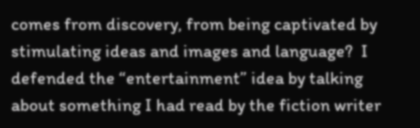comes from discovery, from being captivated by stimulating ideas and images and language?  I defended the “entertainment” idea by talking about something I had read by the fiction writer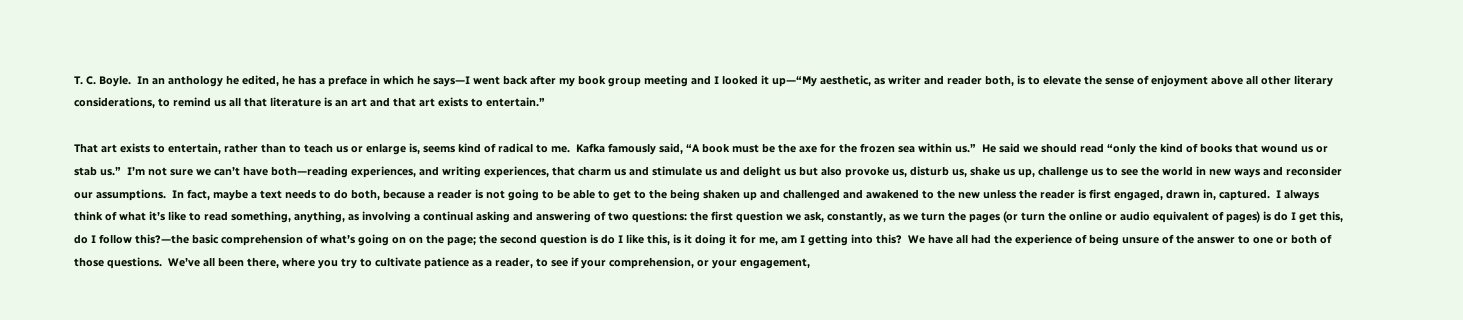T. C. Boyle.  In an anthology he edited, he has a preface in which he says—I went back after my book group meeting and I looked it up—“My aesthetic, as writer and reader both, is to elevate the sense of enjoyment above all other literary considerations, to remind us all that literature is an art and that art exists to entertain.”

That art exists to entertain, rather than to teach us or enlarge is, seems kind of radical to me.  Kafka famously said, “A book must be the axe for the frozen sea within us.”  He said we should read “only the kind of books that wound us or stab us.”  I’m not sure we can’t have both—reading experiences, and writing experiences, that charm us and stimulate us and delight us but also provoke us, disturb us, shake us up, challenge us to see the world in new ways and reconsider our assumptions.  In fact, maybe a text needs to do both, because a reader is not going to be able to get to the being shaken up and challenged and awakened to the new unless the reader is first engaged, drawn in, captured.  I always think of what it’s like to read something, anything, as involving a continual asking and answering of two questions: the first question we ask, constantly, as we turn the pages (or turn the online or audio equivalent of pages) is do I get this, do I follow this?—the basic comprehension of what’s going on on the page; the second question is do I like this, is it doing it for me, am I getting into this?  We have all had the experience of being unsure of the answer to one or both of those questions.  We’ve all been there, where you try to cultivate patience as a reader, to see if your comprehension, or your engagement,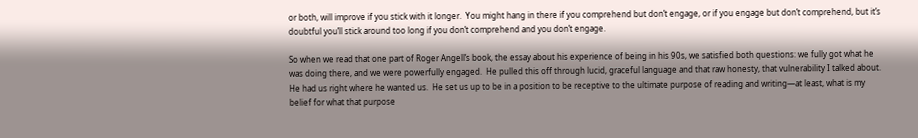or both, will improve if you stick with it longer.  You might hang in there if you comprehend but don’t engage, or if you engage but don’t comprehend, but it’s doubtful you’ll stick around too long if you don’t comprehend and you don’t engage.

So when we read that one part of Roger Angell’s book, the essay about his experience of being in his 90s, we satisfied both questions: we fully got what he was doing there, and we were powerfully engaged.  He pulled this off through lucid, graceful language and that raw honesty, that vulnerability I talked about.  He had us right where he wanted us.  He set us up to be in a position to be receptive to the ultimate purpose of reading and writing—at least, what is my belief for what that purpose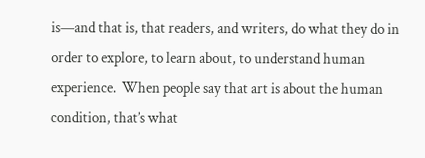is—and that is, that readers, and writers, do what they do in order to explore, to learn about, to understand human experience.  When people say that art is about the human condition, that’s what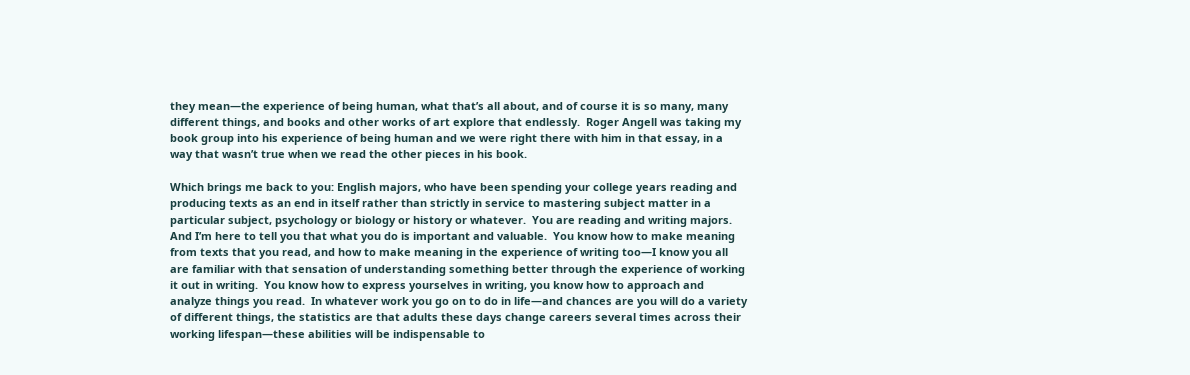they mean—the experience of being human, what that’s all about, and of course it is so many, many different things, and books and other works of art explore that endlessly.  Roger Angell was taking my book group into his experience of being human and we were right there with him in that essay, in a way that wasn’t true when we read the other pieces in his book.

Which brings me back to you: English majors, who have been spending your college years reading and producing texts as an end in itself rather than strictly in service to mastering subject matter in a particular subject, psychology or biology or history or whatever.  You are reading and writing majors.  And I’m here to tell you that what you do is important and valuable.  You know how to make meaning from texts that you read, and how to make meaning in the experience of writing too—I know you all are familiar with that sensation of understanding something better through the experience of working it out in writing.  You know how to express yourselves in writing, you know how to approach and analyze things you read.  In whatever work you go on to do in life—and chances are you will do a variety of different things, the statistics are that adults these days change careers several times across their working lifespan—these abilities will be indispensable to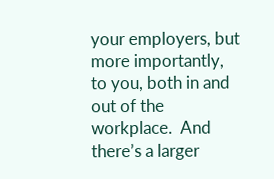your employers, but more importantly, to you, both in and out of the workplace.  And there’s a larger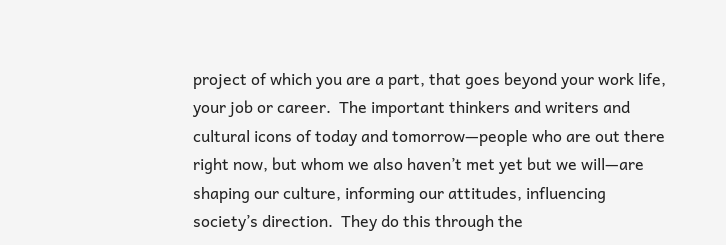project of which you are a part, that goes beyond your work life, your job or career.  The important thinkers and writers and cultural icons of today and tomorrow—people who are out there right now, but whom we also haven’t met yet but we will—are shaping our culture, informing our attitudes, influencing society’s direction.  They do this through the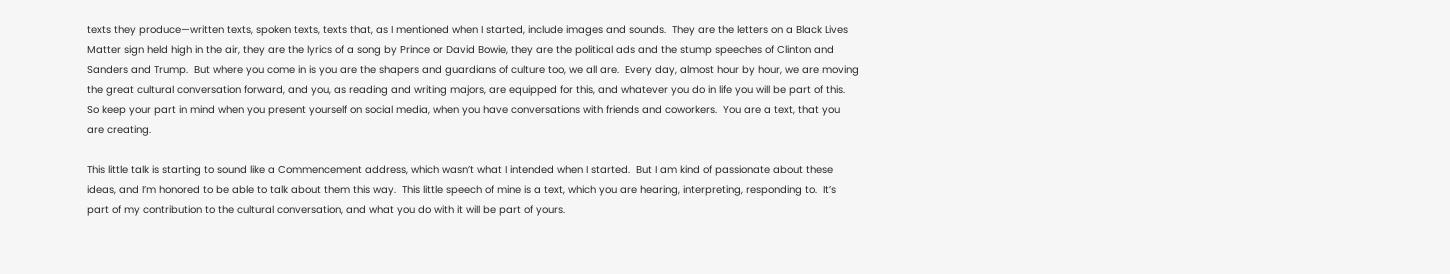texts they produce—written texts, spoken texts, texts that, as I mentioned when I started, include images and sounds.  They are the letters on a Black Lives Matter sign held high in the air, they are the lyrics of a song by Prince or David Bowie, they are the political ads and the stump speeches of Clinton and Sanders and Trump.  But where you come in is you are the shapers and guardians of culture too, we all are.  Every day, almost hour by hour, we are moving the great cultural conversation forward, and you, as reading and writing majors, are equipped for this, and whatever you do in life you will be part of this.  So keep your part in mind when you present yourself on social media, when you have conversations with friends and coworkers.  You are a text, that you are creating.

This little talk is starting to sound like a Commencement address, which wasn’t what I intended when I started.  But I am kind of passionate about these ideas, and I’m honored to be able to talk about them this way.  This little speech of mine is a text, which you are hearing, interpreting, responding to.  It’s part of my contribution to the cultural conversation, and what you do with it will be part of yours.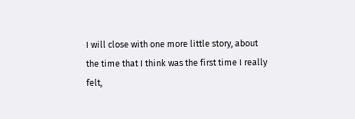I will close with one more little story, about the time that I think was the first time I really felt,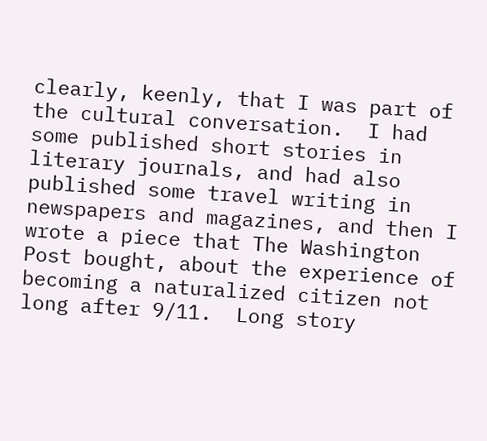clearly, keenly, that I was part of the cultural conversation.  I had some published short stories in literary journals, and had also published some travel writing in newspapers and magazines, and then I wrote a piece that The Washington Post bought, about the experience of becoming a naturalized citizen not long after 9/11.  Long story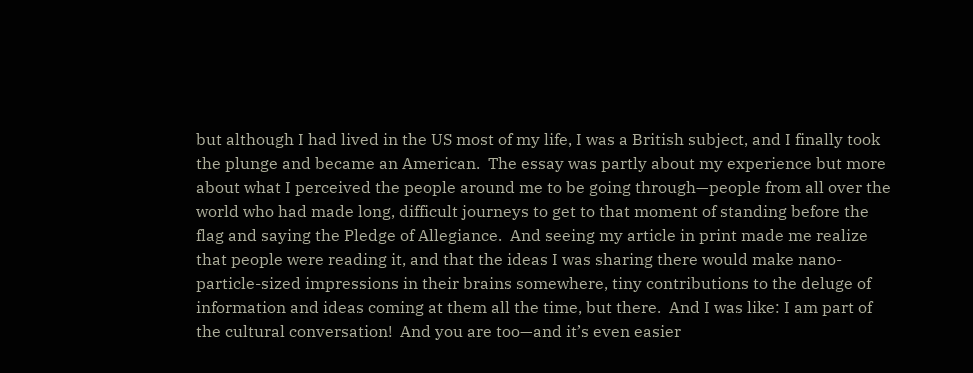but although I had lived in the US most of my life, I was a British subject, and I finally took the plunge and became an American.  The essay was partly about my experience but more about what I perceived the people around me to be going through—people from all over the world who had made long, difficult journeys to get to that moment of standing before the flag and saying the Pledge of Allegiance.  And seeing my article in print made me realize that people were reading it, and that the ideas I was sharing there would make nano-particle-sized impressions in their brains somewhere, tiny contributions to the deluge of information and ideas coming at them all the time, but there.  And I was like: I am part of the cultural conversation!  And you are too—and it’s even easier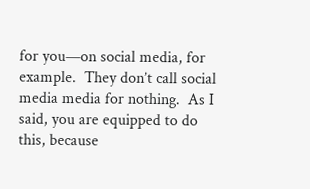for you—on social media, for example.  They don’t call social media media for nothing.  As I said, you are equipped to do this, because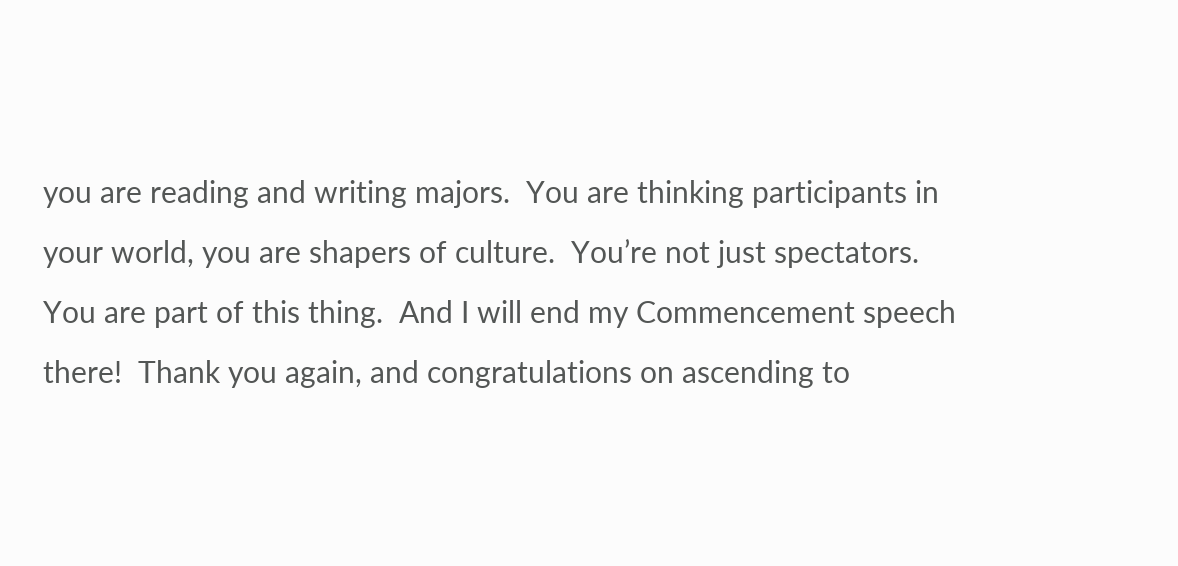you are reading and writing majors.  You are thinking participants in your world, you are shapers of culture.  You’re not just spectators.  You are part of this thing.  And I will end my Commencement speech there!  Thank you again, and congratulations on ascending to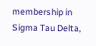membership in Sigma Tau Delta,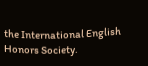the International English Honors Society.